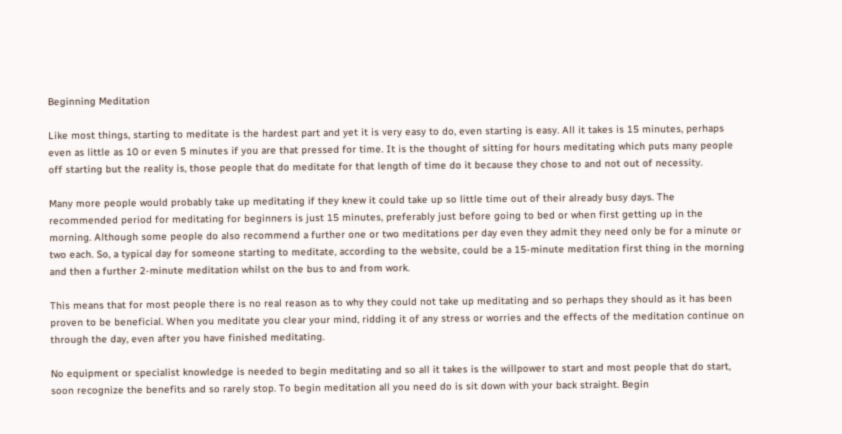Beginning Meditation

Like most things, starting to meditate is the hardest part and yet it is very easy to do, even starting is easy. All it takes is 15 minutes, perhaps even as little as 10 or even 5 minutes if you are that pressed for time. It is the thought of sitting for hours meditating which puts many people off starting but the reality is, those people that do meditate for that length of time do it because they chose to and not out of necessity.

Many more people would probably take up meditating if they knew it could take up so little time out of their already busy days. The recommended period for meditating for beginners is just 15 minutes, preferably just before going to bed or when first getting up in the morning. Although some people do also recommend a further one or two meditations per day even they admit they need only be for a minute or two each. So, a typical day for someone starting to meditate, according to the website, could be a 15-minute meditation first thing in the morning and then a further 2-minute meditation whilst on the bus to and from work.

This means that for most people there is no real reason as to why they could not take up meditating and so perhaps they should as it has been proven to be beneficial. When you meditate you clear your mind, ridding it of any stress or worries and the effects of the meditation continue on through the day, even after you have finished meditating.

No equipment or specialist knowledge is needed to begin meditating and so all it takes is the willpower to start and most people that do start, soon recognize the benefits and so rarely stop. To begin meditation all you need do is sit down with your back straight. Begin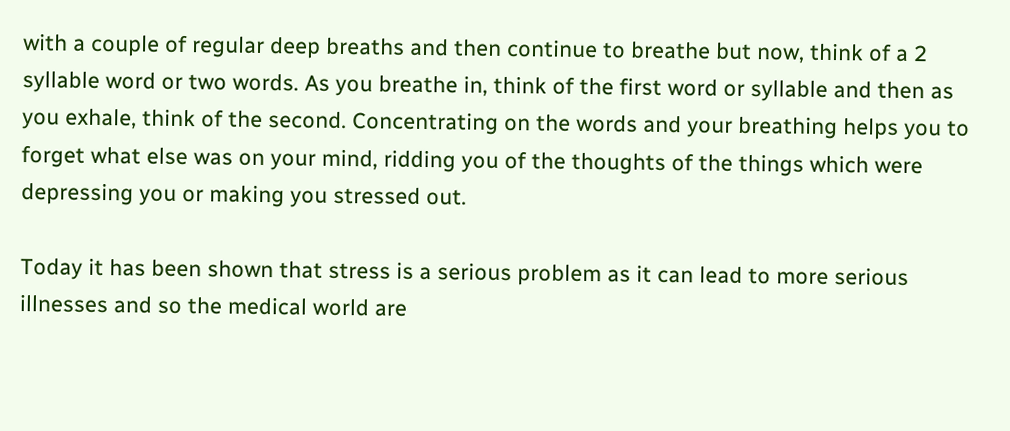with a couple of regular deep breaths and then continue to breathe but now, think of a 2 syllable word or two words. As you breathe in, think of the first word or syllable and then as you exhale, think of the second. Concentrating on the words and your breathing helps you to forget what else was on your mind, ridding you of the thoughts of the things which were depressing you or making you stressed out.

Today it has been shown that stress is a serious problem as it can lead to more serious illnesses and so the medical world are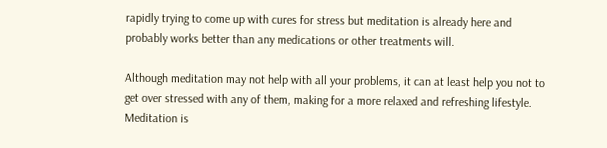rapidly trying to come up with cures for stress but meditation is already here and probably works better than any medications or other treatments will.

Although meditation may not help with all your problems, it can at least help you not to get over stressed with any of them, making for a more relaxed and refreshing lifestyle. Meditation is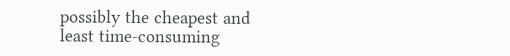possibly the cheapest and least time-consuming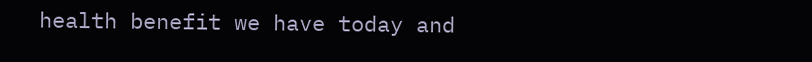health benefit we have today and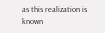as this realization is known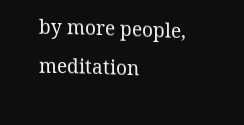by more people, meditation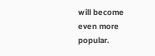will become even more popular.